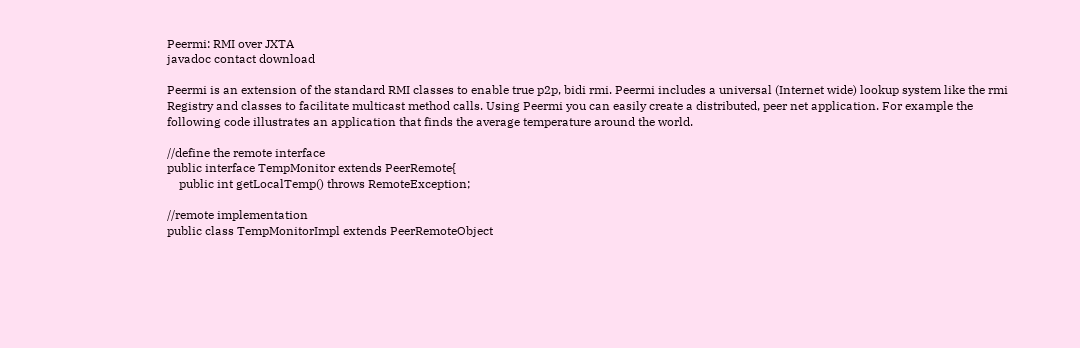Peermi: RMI over JXTA
javadoc contact download

Peermi is an extension of the standard RMI classes to enable true p2p, bidi rmi. Peermi includes a universal (Internet wide) lookup system like the rmi Registry and classes to facilitate multicast method calls. Using Peermi you can easily create a distributed, peer net application. For example the following code illustrates an application that finds the average temperature around the world.

//define the remote interface
public interface TempMonitor extends PeerRemote{
    public int getLocalTemp() throws RemoteException;

//remote implementation
public class TempMonitorImpl extends PeerRemoteObject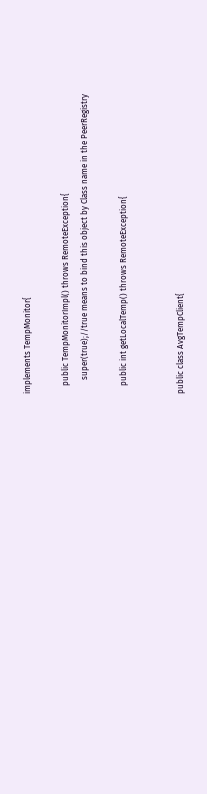implements TempMonitor{

    public TempMonitorImpl() throws RemoteException{
       super(true);//true means to bind this object by Class name in the PeerRegistry

    public int getLocalTemp() throws RemoteException{


public class AvgTempClient{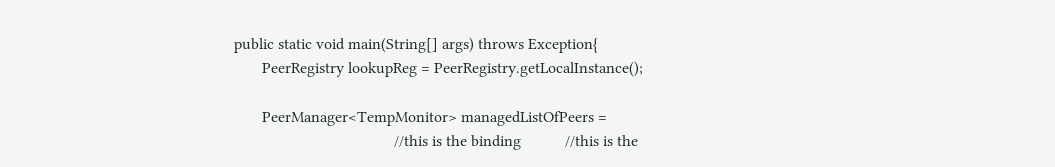public static void main(String[] args) throws Exception{
       PeerRegistry lookupReg = PeerRegistry.getLocalInstance();

       PeerManager<TempMonitor> managedListOfPeers =
                                        //this is the binding           //this is the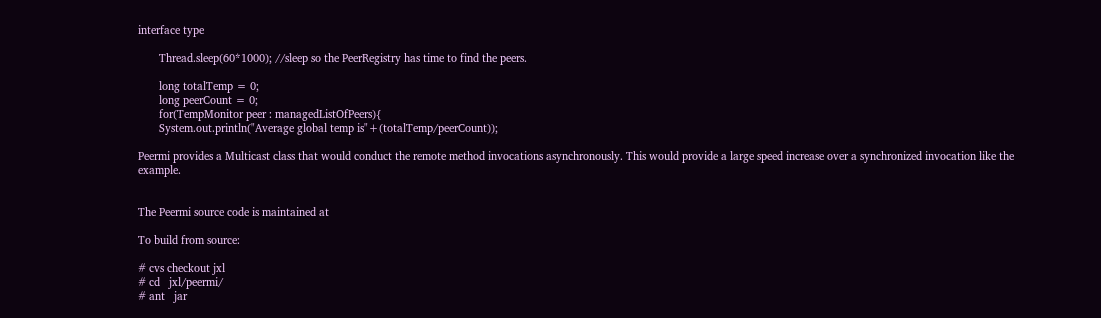interface type

       Thread.sleep(60*1000); //sleep so the PeerRegistry has time to find the peers.

       long totalTemp = 0;
       long peerCount = 0;
       for(TempMonitor peer : managedListOfPeers){
       System.out.println("Average global temp is"+(totalTemp/peerCount));

Peermi provides a Multicast class that would conduct the remote method invocations asynchronously. This would provide a large speed increase over a synchronized invocation like the example.


The Peermi source code is maintained at

To build from source:

# cvs checkout jxl
# cd   jxl/peermi/
# ant   jar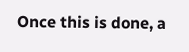Once this is done, a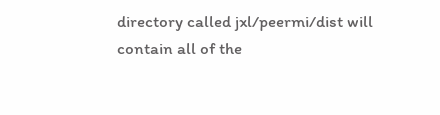directory called jxl/peermi/dist will contain all of the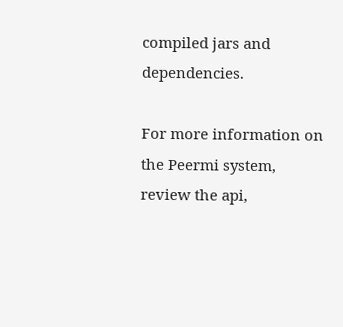compiled jars and dependencies.

For more information on the Peermi system, review the api,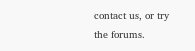contact us, or try the forums.